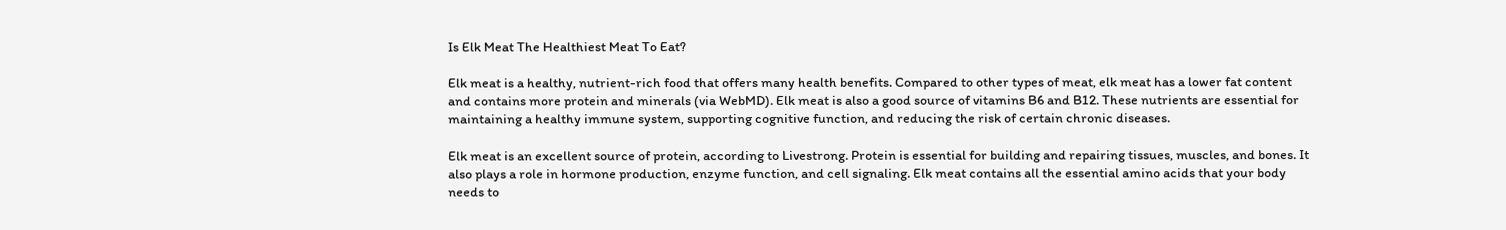Is Elk Meat The Healthiest Meat To Eat?

Elk meat is a healthy, nutrient-rich food that offers many health benefits. Compared to other types of meat, elk meat has a lower fat content and contains more protein and minerals (via WebMD). Elk meat is also a good source of vitamins B6 and B12. These nutrients are essential for maintaining a healthy immune system, supporting cognitive function, and reducing the risk of certain chronic diseases.

Elk meat is an excellent source of protein, according to Livestrong. Protein is essential for building and repairing tissues, muscles, and bones. It also plays a role in hormone production, enzyme function, and cell signaling. Elk meat contains all the essential amino acids that your body needs to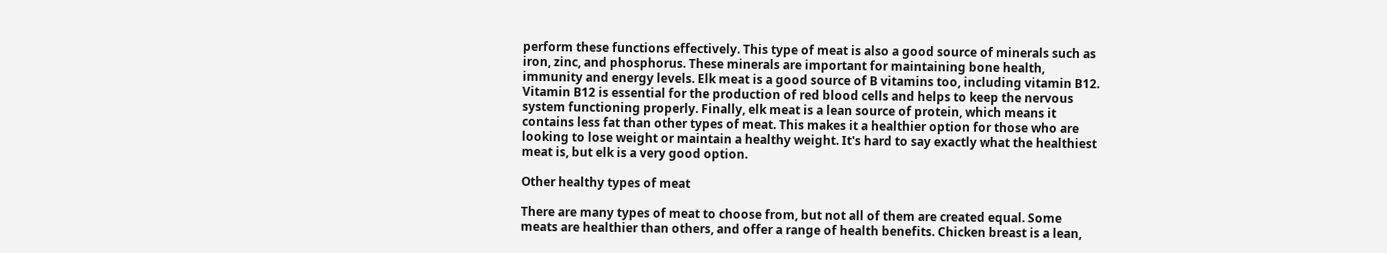perform these functions effectively. This type of meat is also a good source of minerals such as iron, zinc, and phosphorus. These minerals are important for maintaining bone health, immunity and energy levels. Elk meat is a good source of B vitamins too, including vitamin B12. Vitamin B12 is essential for the production of red blood cells and helps to keep the nervous system functioning properly. Finally, elk meat is a lean source of protein, which means it contains less fat than other types of meat. This makes it a healthier option for those who are looking to lose weight or maintain a healthy weight. It's hard to say exactly what the healthiest meat is, but elk is a very good option.

Other healthy types of meat

There are many types of meat to choose from, but not all of them are created equal. Some meats are healthier than others, and offer a range of health benefits. Chicken breast is a lean,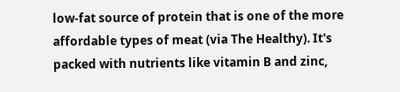low-fat source of protein that is one of the more affordable types of meat (via The Healthy). It's packed with nutrients like vitamin B and zinc,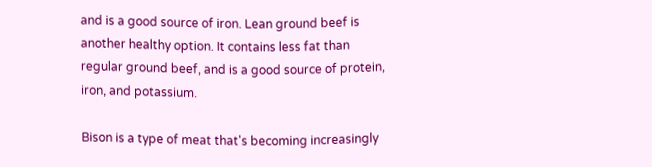and is a good source of iron. Lean ground beef is another healthy option. It contains less fat than regular ground beef, and is a good source of protein, iron, and potassium.

Bison is a type of meat that's becoming increasingly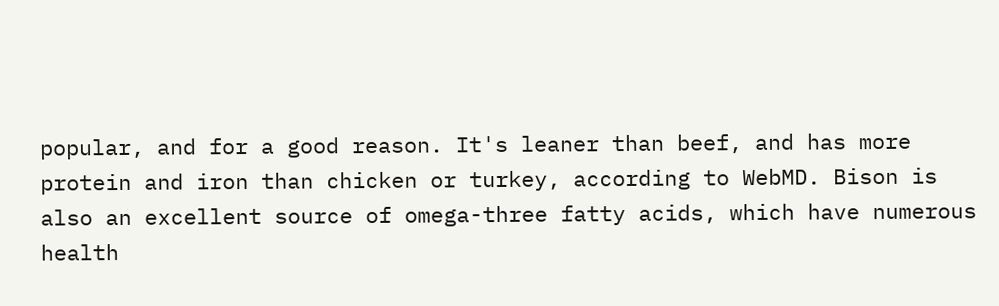popular, and for a good reason. It's leaner than beef, and has more protein and iron than chicken or turkey, according to WebMD. Bison is also an excellent source of omega-three fatty acids, which have numerous health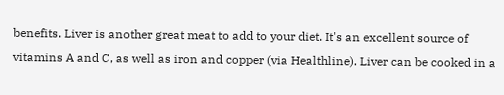benefits. Liver is another great meat to add to your diet. It's an excellent source of vitamins A and C, as well as iron and copper (via Healthline). Liver can be cooked in a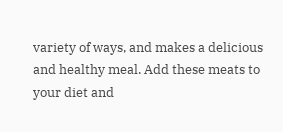variety of ways, and makes a delicious and healthy meal. Add these meats to your diet and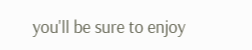you'll be sure to enjoy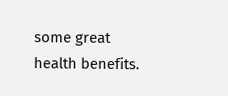some great health benefits.